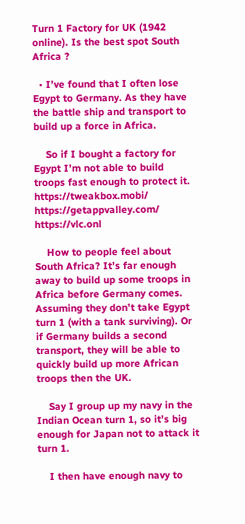Turn 1 Factory for UK (1942 online). Is the best spot South Africa ?

  • I’ve found that I often lose Egypt to Germany. As they have the battle ship and transport to build up a force in Africa.

    So if I bought a factory for Egypt I’m not able to build troops fast enough to protect it. https://tweakbox.mobi/ https://getappvalley.com/ https://vlc.onl

    How to people feel about South Africa? It’s far enough away to build up some troops in Africa before Germany comes. Assuming they don’t take Egypt turn 1 (with a tank surviving). Or if Germany builds a second transport, they will be able to quickly build up more African troops then the UK.

    Say I group up my navy in the Indian Ocean turn 1, so it’s big enough for Japan not to attack it turn 1.

    I then have enough navy to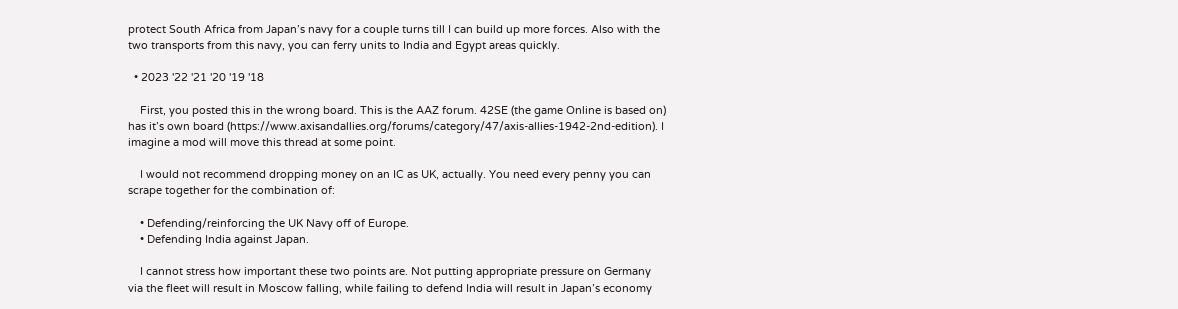protect South Africa from Japan’s navy for a couple turns till I can build up more forces. Also with the two transports from this navy, you can ferry units to India and Egypt areas quickly.

  • 2023 '22 '21 '20 '19 '18

    First, you posted this in the wrong board. This is the AAZ forum. 42SE (the game Online is based on) has it’s own board (https://www.axisandallies.org/forums/category/47/axis-allies-1942-2nd-edition). I imagine a mod will move this thread at some point.

    I would not recommend dropping money on an IC as UK, actually. You need every penny you can scrape together for the combination of:

    • Defending/reinforcing the UK Navy off of Europe.
    • Defending India against Japan.

    I cannot stress how important these two points are. Not putting appropriate pressure on Germany via the fleet will result in Moscow falling, while failing to defend India will result in Japan’s economy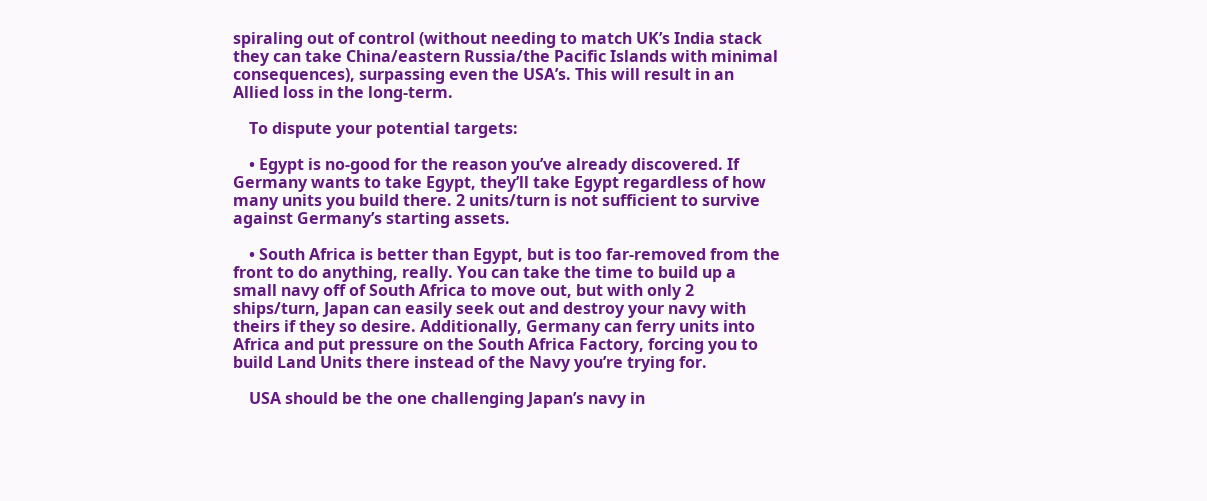spiraling out of control (without needing to match UK’s India stack they can take China/eastern Russia/the Pacific Islands with minimal consequences), surpassing even the USA’s. This will result in an Allied loss in the long-term.

    To dispute your potential targets:

    • Egypt is no-good for the reason you’ve already discovered. If Germany wants to take Egypt, they’ll take Egypt regardless of how many units you build there. 2 units/turn is not sufficient to survive against Germany’s starting assets.

    • South Africa is better than Egypt, but is too far-removed from the front to do anything, really. You can take the time to build up a small navy off of South Africa to move out, but with only 2 ships/turn, Japan can easily seek out and destroy your navy with theirs if they so desire. Additionally, Germany can ferry units into Africa and put pressure on the South Africa Factory, forcing you to build Land Units there instead of the Navy you’re trying for.

    USA should be the one challenging Japan’s navy in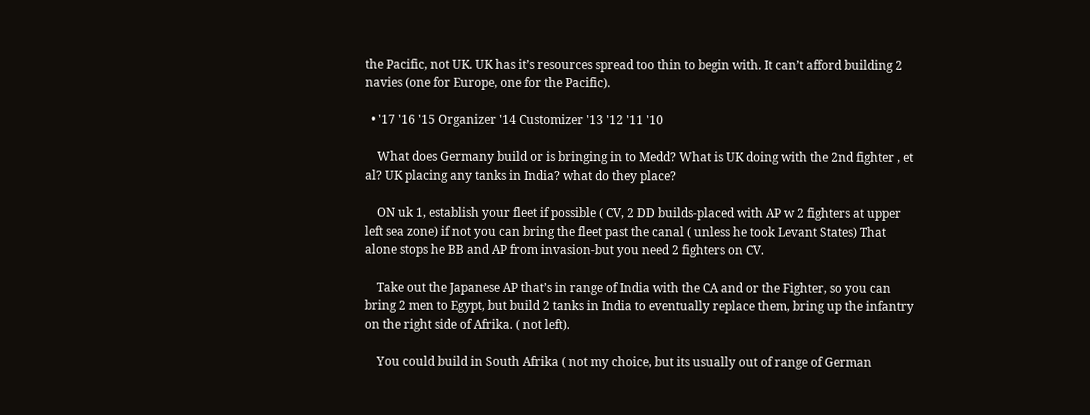the Pacific, not UK. UK has it’s resources spread too thin to begin with. It can’t afford building 2 navies (one for Europe, one for the Pacific).

  • '17 '16 '15 Organizer '14 Customizer '13 '12 '11 '10

    What does Germany build or is bringing in to Medd? What is UK doing with the 2nd fighter , et al? UK placing any tanks in India? what do they place?

    ON uk 1, establish your fleet if possible ( CV, 2 DD builds-placed with AP w 2 fighters at upper left sea zone) if not you can bring the fleet past the canal ( unless he took Levant States) That alone stops he BB and AP from invasion-but you need 2 fighters on CV.

    Take out the Japanese AP that’s in range of India with the CA and or the Fighter, so you can bring 2 men to Egypt, but build 2 tanks in India to eventually replace them, bring up the infantry on the right side of Afrika. ( not left).

    You could build in South Afrika ( not my choice, but its usually out of range of German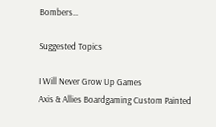Bombers…

Suggested Topics

I Will Never Grow Up Games
Axis & Allies Boardgaming Custom Painted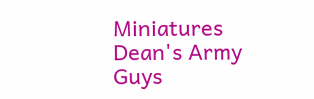Miniatures
Dean's Army Guys